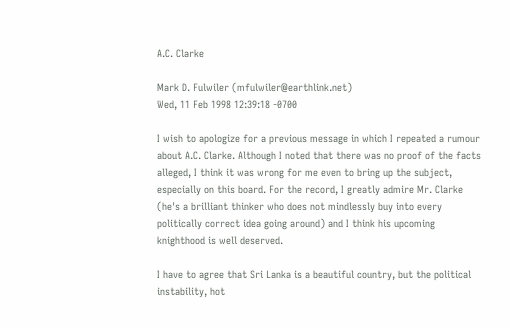A.C. Clarke

Mark D. Fulwiler (mfulwiler@earthlink.net)
Wed, 11 Feb 1998 12:39:18 -0700

I wish to apologize for a previous message in which I repeated a rumour
about A.C. Clarke. Although I noted that there was no proof of the facts
alleged, I think it was wrong for me even to bring up the subject,
especially on this board. For the record, I greatly admire Mr. Clarke
(he's a brilliant thinker who does not mindlessly buy into every
politically correct idea going around) and I think his upcoming
knighthood is well deserved.

I have to agree that Sri Lanka is a beautiful country, but the political
instability, hot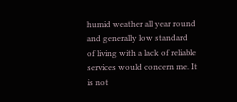humid weather all year round and generally low standard
of living with a lack of reliable services would concern me. It is not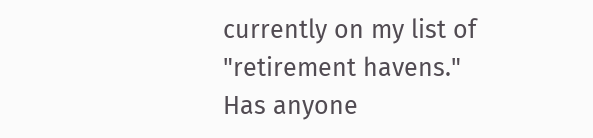currently on my list of "retirement havens." Has anyone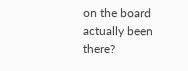on the board
actually been there?